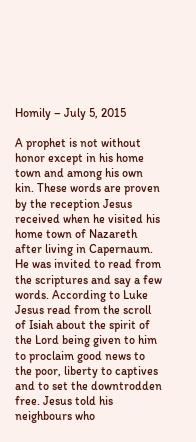Homily – July 5, 2015

A prophet is not without honor except in his home town and among his own kin. These words are proven by the reception Jesus received when he visited his home town of Nazareth after living in Capernaum. He was invited to read from the scriptures and say a few words. According to Luke Jesus read from the scroll of Isiah about the spirit of the Lord being given to him to proclaim good news to the poor, liberty to captives and to set the downtrodden free. Jesus told his neighbours who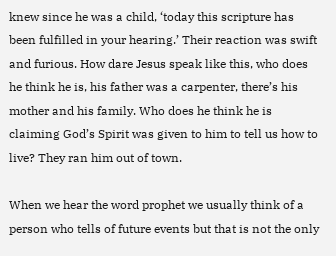knew since he was a child, ‘today this scripture has been fulfilled in your hearing.’ Their reaction was swift and furious. How dare Jesus speak like this, who does he think he is, his father was a carpenter, there’s his mother and his family. Who does he think he is claiming God’s Spirit was given to him to tell us how to live? They ran him out of town.

When we hear the word prophet we usually think of a person who tells of future events but that is not the only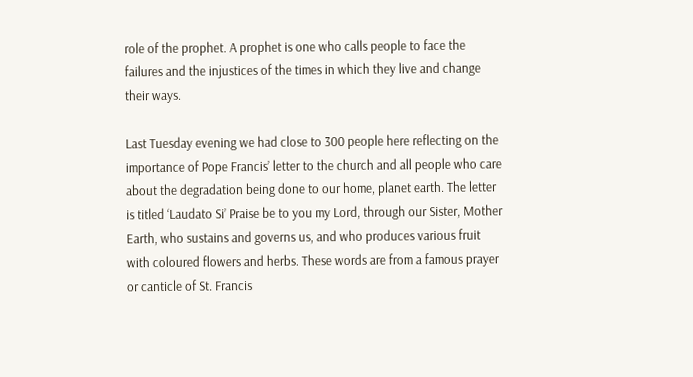role of the prophet. A prophet is one who calls people to face the failures and the injustices of the times in which they live and change their ways.

Last Tuesday evening we had close to 300 people here reflecting on the importance of Pope Francis’ letter to the church and all people who care about the degradation being done to our home, planet earth. The letter is titled ‘Laudato Si’ Praise be to you my Lord, through our Sister, Mother Earth, who sustains and governs us, and who produces various fruit with coloured flowers and herbs. These words are from a famous prayer or canticle of St. Francis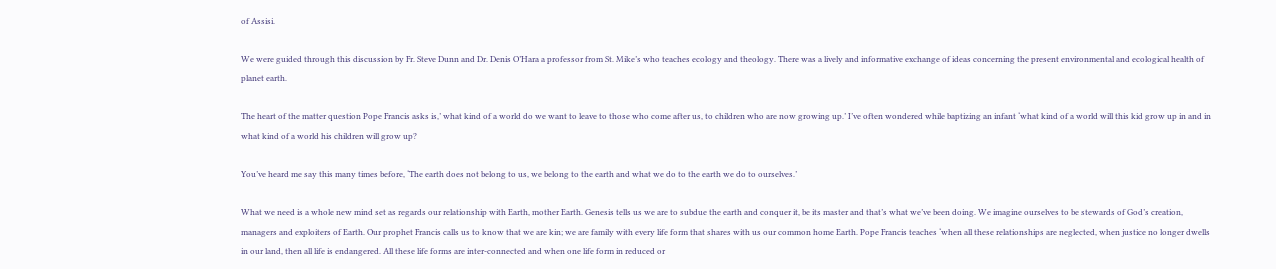of Assisi.

We were guided through this discussion by Fr. Steve Dunn and Dr. Denis O’Hara a professor from St. Mike’s who teaches ecology and theology. There was a lively and informative exchange of ideas concerning the present environmental and ecological health of planet earth.

The heart of the matter question Pope Francis asks is,’ what kind of a world do we want to leave to those who come after us, to children who are now growing up.’ I’ve often wondered while baptizing an infant ‘what kind of a world will this kid grow up in and in what kind of a world his children will grow up?

You’ve heard me say this many times before, ‘The earth does not belong to us, we belong to the earth and what we do to the earth we do to ourselves.’

What we need is a whole new mind set as regards our relationship with Earth, mother Earth. Genesis tells us we are to subdue the earth and conquer it, be its master and that’s what we’ve been doing. We imagine ourselves to be stewards of God’s creation, managers and exploiters of Earth. Our prophet Francis calls us to know that we are kin; we are family with every life form that shares with us our common home Earth. Pope Francis teaches ‘when all these relationships are neglected, when justice no longer dwells in our land, then all life is endangered. All these life forms are inter-connected and when one life form in reduced or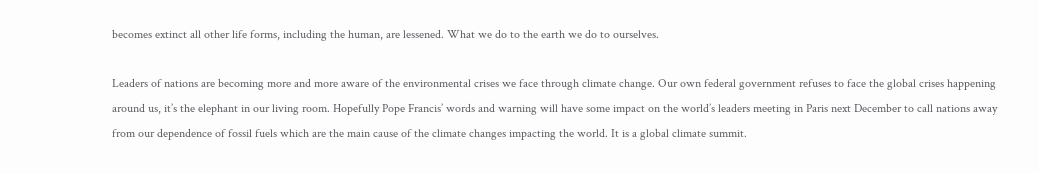becomes extinct all other life forms, including the human, are lessened. What we do to the earth we do to ourselves.

Leaders of nations are becoming more and more aware of the environmental crises we face through climate change. Our own federal government refuses to face the global crises happening around us, it’s the elephant in our living room. Hopefully Pope Francis’ words and warning will have some impact on the world’s leaders meeting in Paris next December to call nations away from our dependence of fossil fuels which are the main cause of the climate changes impacting the world. It is a global climate summit.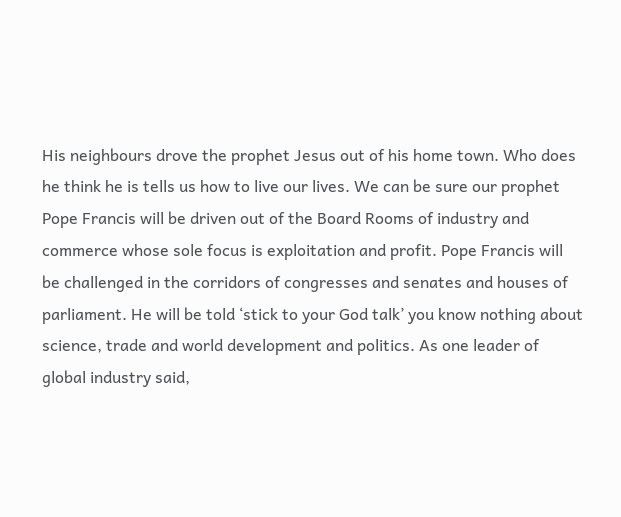His neighbours drove the prophet Jesus out of his home town. Who does he think he is tells us how to live our lives. We can be sure our prophet Pope Francis will be driven out of the Board Rooms of industry and commerce whose sole focus is exploitation and profit. Pope Francis will be challenged in the corridors of congresses and senates and houses of parliament. He will be told ‘stick to your God talk’ you know nothing about science, trade and world development and politics. As one leader of global industry said,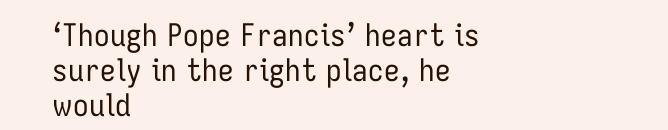‘Though Pope Francis’ heart is surely in the right place, he would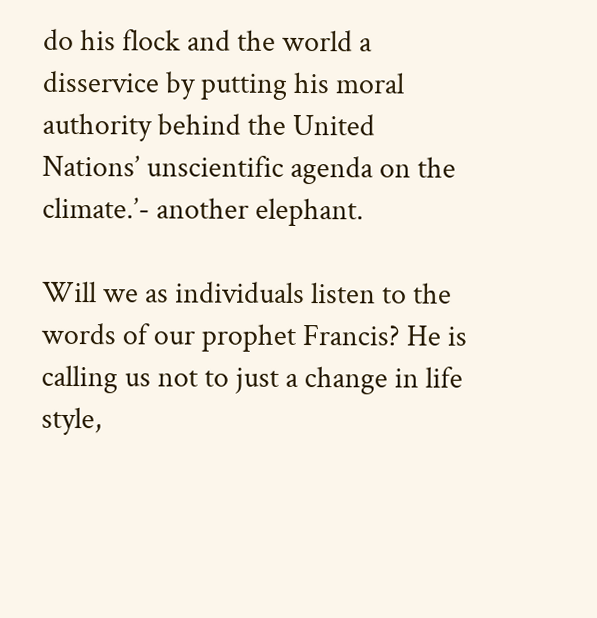do his flock and the world a disservice by putting his moral authority behind the United Nations’ unscientific agenda on the climate.’- another elephant.

Will we as individuals listen to the words of our prophet Francis? He is calling us not to just a change in life style,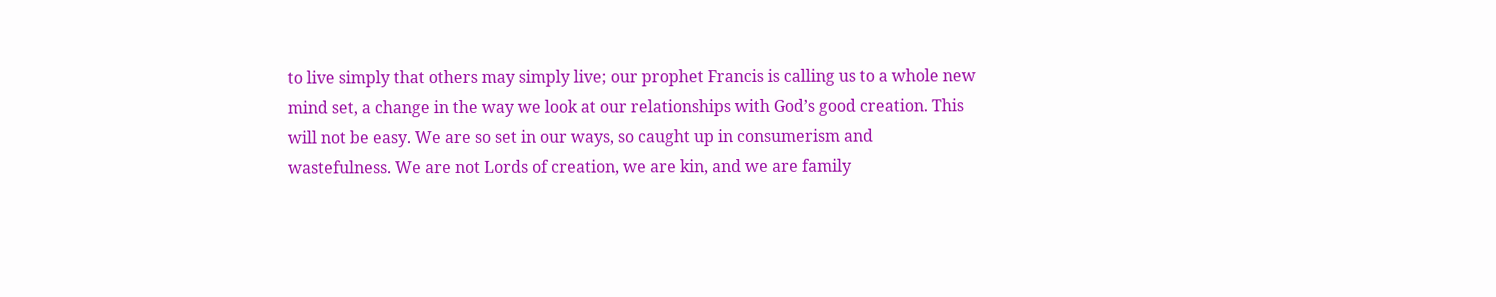to live simply that others may simply live; our prophet Francis is calling us to a whole new mind set, a change in the way we look at our relationships with God’s good creation. This will not be easy. We are so set in our ways, so caught up in consumerism and wastefulness. We are not Lords of creation, we are kin, and we are family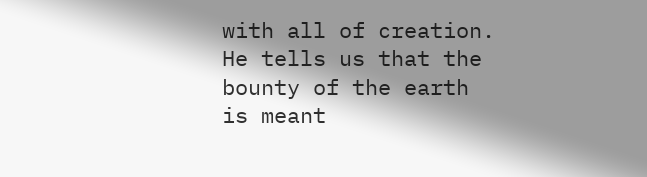with all of creation. He tells us that the bounty of the earth is meant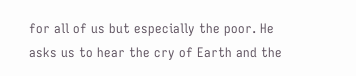for all of us but especially the poor. He asks us to hear the cry of Earth and the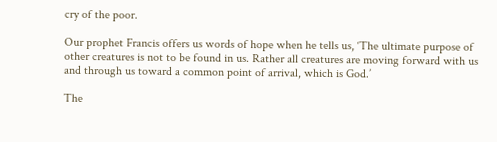cry of the poor.

Our prophet Francis offers us words of hope when he tells us, ‘The ultimate purpose of other creatures is not to be found in us. Rather all creatures are moving forward with us and through us toward a common point of arrival, which is God.’

The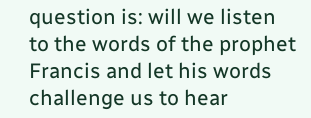question is: will we listen to the words of the prophet Francis and let his words challenge us to hear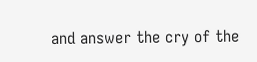and answer the cry of the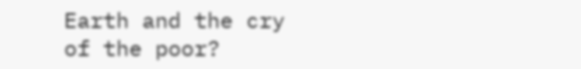Earth and the cry of the poor?